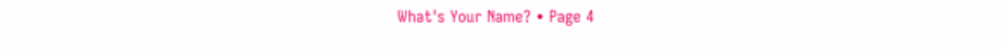What's Your Name? • Page 4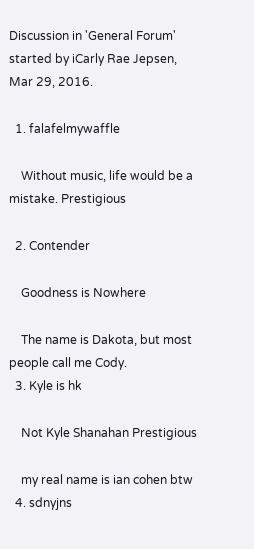Discussion in 'General Forum' started by iCarly Rae Jepsen, Mar 29, 2016.

  1. falafelmywaffle

    Without music, life would be a mistake. Prestigious

  2. Contender

    Goodness is Nowhere

    The name is Dakota, but most people call me Cody.
  3. Kyle is hk

    Not Kyle Shanahan Prestigious

    my real name is ian cohen btw
  4. sdnyjns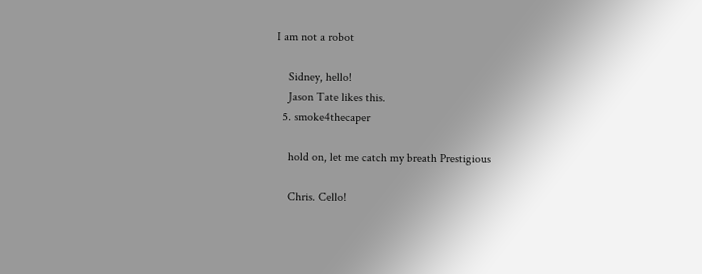I am not a robot

    Sidney, hello!
    Jason Tate likes this.
  5. smoke4thecaper

    hold on, let me catch my breath Prestigious

    Chris. Cello!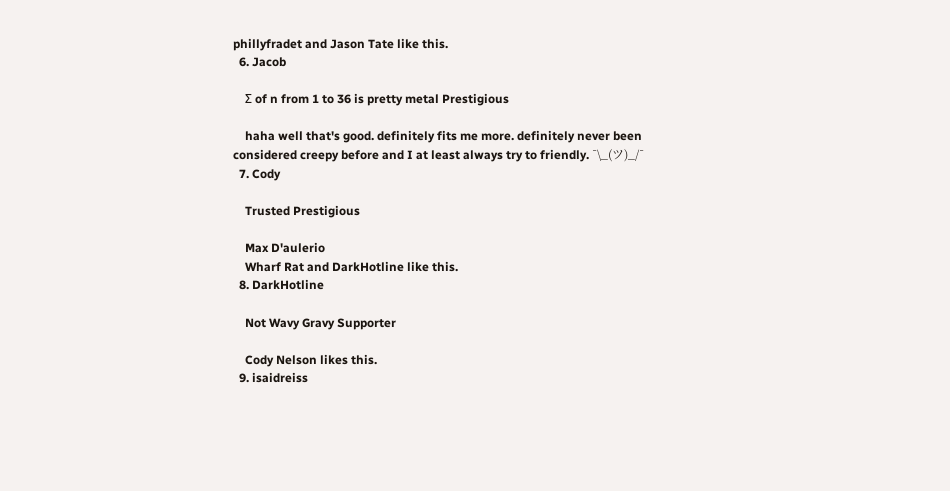phillyfradet and Jason Tate like this.
  6. Jacob

    Σ of n from 1 to 36 is pretty metal Prestigious

    haha well that's good. definitely fits me more. definitely never been considered creepy before and I at least always try to friendly. ¯\_(ツ)_/¯
  7. Cody

    Trusted Prestigious

    Max D'aulerio
    Wharf Rat and DarkHotline like this.
  8. DarkHotline

    Not Wavy Gravy Supporter

    Cody Nelson likes this.
  9. isaidreiss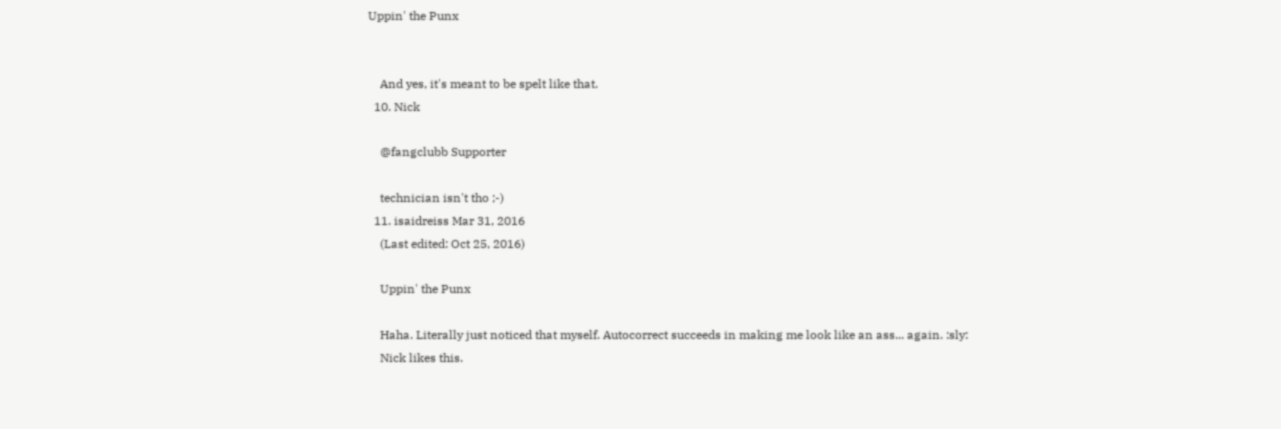Uppin' the Punx


    And yes, it's meant to be spelt like that.
  10. Nick

    @fangclubb Supporter

    technician isn't tho ;-)
  11. isaidreiss Mar 31, 2016
    (Last edited: Oct 25, 2016)

    Uppin' the Punx

    Haha. Literally just noticed that myself. Autocorrect succeeds in making me look like an ass... again. :sly:
    Nick likes this.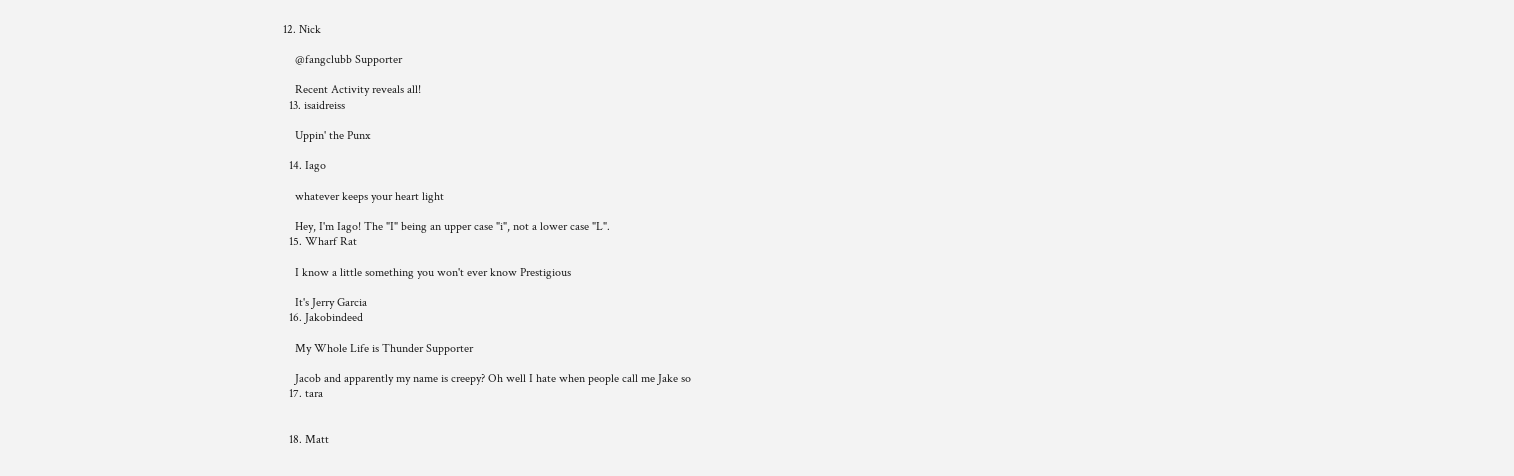12. Nick

    @fangclubb Supporter

    Recent Activity reveals all!
  13. isaidreiss

    Uppin' the Punx

  14. Iago

    whatever keeps your heart light

    Hey, I'm Iago! The "I" being an upper case "i", not a lower case "L".
  15. Wharf Rat

    I know a little something you won't ever know Prestigious

    It's Jerry Garcia
  16. Jakobindeed

    My Whole Life is Thunder Supporter

    Jacob and apparently my name is creepy? Oh well I hate when people call me Jake so
  17. tara


  18. Matt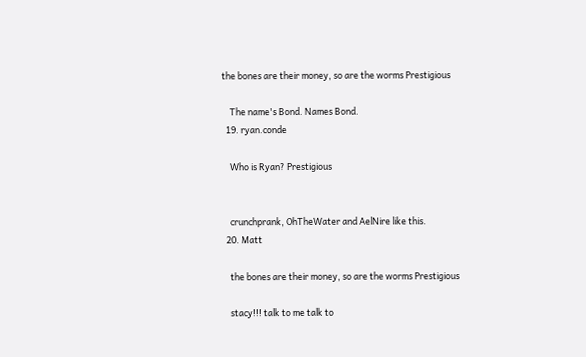the bones are their money, so are the worms Prestigious

    The name's Bond. Names Bond.
  19. ryan.conde

    Who is Ryan? Prestigious


    crunchprank, OhTheWater and AelNire like this.
  20. Matt

    the bones are their money, so are the worms Prestigious

    stacy!!! talk to me talk to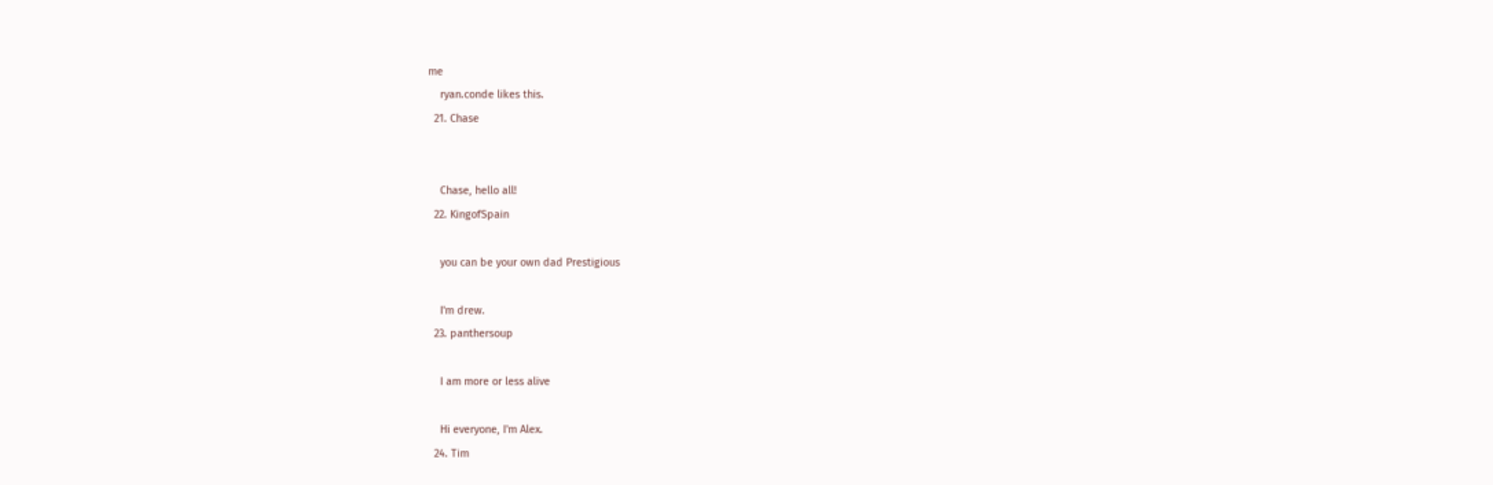me
    ryan.conde likes this.
  21. Chase


    Chase, hello all!
  22. KingofSpain

    you can be your own dad Prestigious

    I'm drew.
  23. panthersoup

    I am more or less alive

    Hi everyone, I'm Alex.
  24. Tim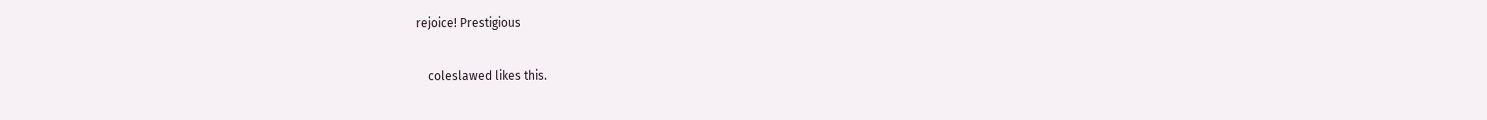rejoice! Prestigious

    coleslawed likes this.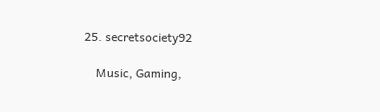25. secretsociety92

    Music, Gaming,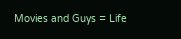Movies and Guys = Life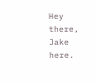Hey there, Jake here.